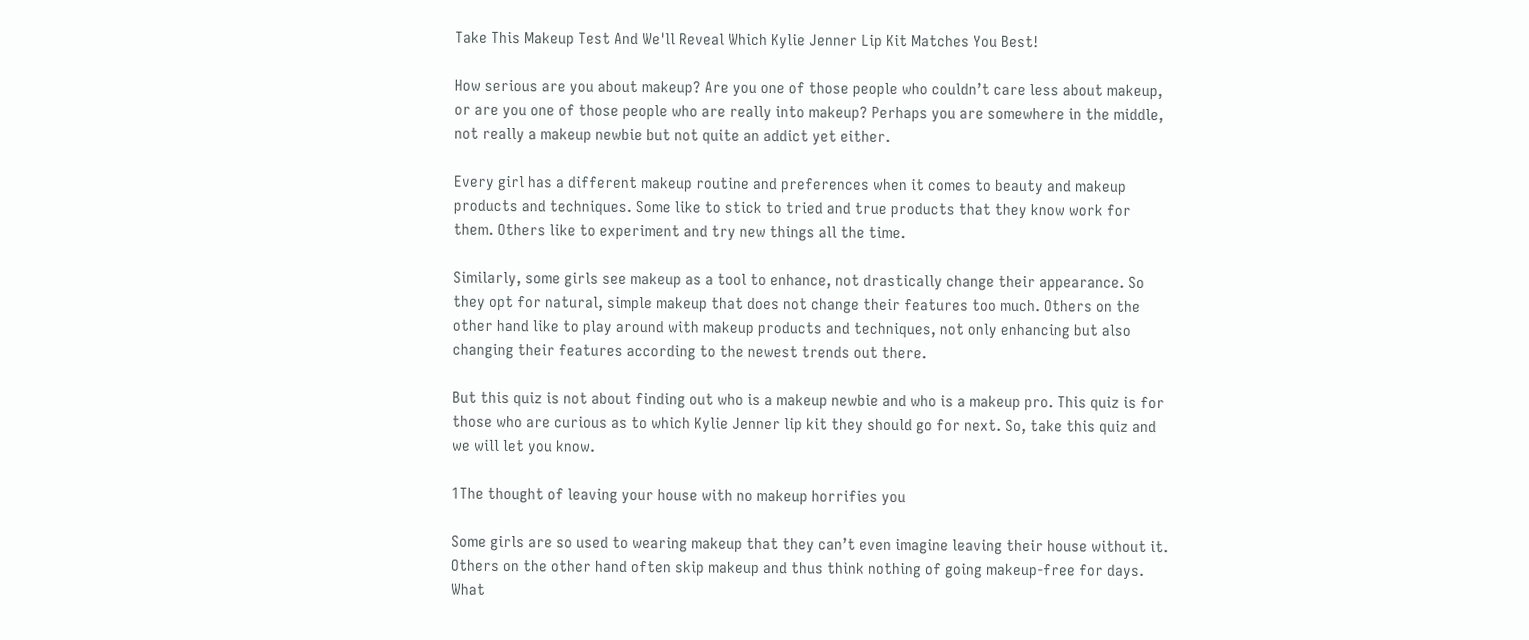Take This Makeup Test And We'll Reveal Which Kylie Jenner Lip Kit Matches You Best!

How serious are you about makeup? Are you one of those people who couldn’t care less about makeup, or are you one of those people who are really into makeup? Perhaps you are somewhere in the middle, not really a makeup newbie but not quite an addict yet either.

Every girl has a different makeup routine and preferences when it comes to beauty and makeup products and techniques. Some like to stick to tried and true products that they know work for them. Others like to experiment and try new things all the time.

Similarly, some girls see makeup as a tool to enhance, not drastically change their appearance. So they opt for natural, simple makeup that does not change their features too much. Others on the other hand like to play around with makeup products and techniques, not only enhancing but also changing their features according to the newest trends out there.

But this quiz is not about finding out who is a makeup newbie and who is a makeup pro. This quiz is for those who are curious as to which Kylie Jenner lip kit they should go for next. So, take this quiz and we will let you know.

1The thought of leaving your house with no makeup horrifies you

Some girls are so used to wearing makeup that they can’t even imagine leaving their house without it. Others on the other hand often skip makeup and thus think nothing of going makeup-free for days. What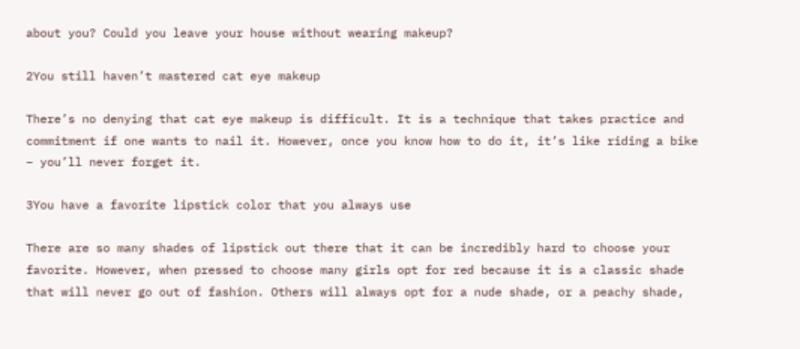about you? Could you leave your house without wearing makeup?

2You still haven’t mastered cat eye makeup

There’s no denying that cat eye makeup is difficult. It is a technique that takes practice and commitment if one wants to nail it. However, once you know how to do it, it’s like riding a bike – you’ll never forget it.

3You have a favorite lipstick color that you always use

There are so many shades of lipstick out there that it can be incredibly hard to choose your favorite. However, when pressed to choose many girls opt for red because it is a classic shade that will never go out of fashion. Others will always opt for a nude shade, or a peachy shade,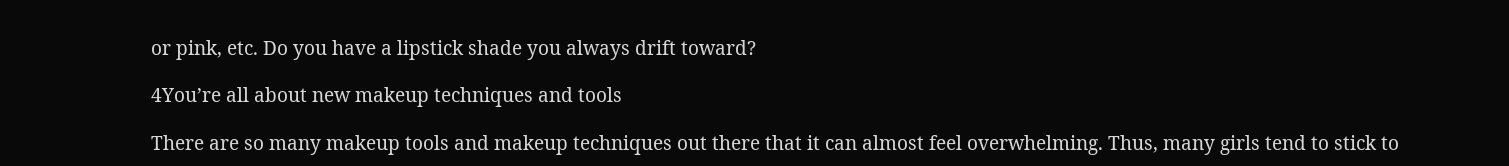or pink, etc. Do you have a lipstick shade you always drift toward?

4You’re all about new makeup techniques and tools

There are so many makeup tools and makeup techniques out there that it can almost feel overwhelming. Thus, many girls tend to stick to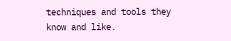techniques and tools they know and like.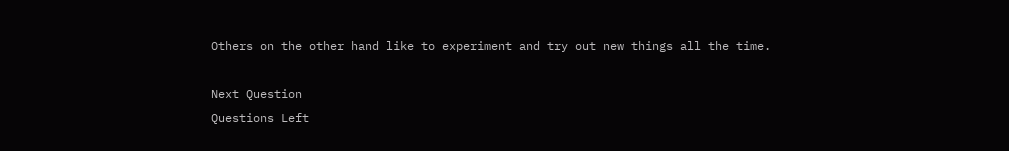Others on the other hand like to experiment and try out new things all the time.

Next Question
Questions Left